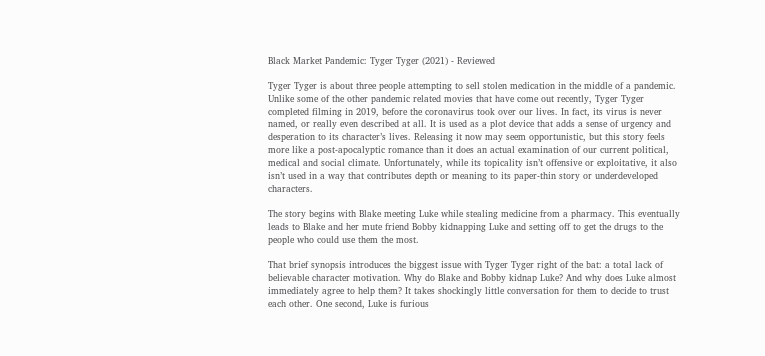Black Market Pandemic: Tyger Tyger (2021) - Reviewed

Tyger Tyger is about three people attempting to sell stolen medication in the middle of a pandemic. Unlike some of the other pandemic related movies that have come out recently, Tyger Tyger completed filming in 2019, before the coronavirus took over our lives. In fact, its virus is never named, or really even described at all. It is used as a plot device that adds a sense of urgency and desperation to its character’s lives. Releasing it now may seem opportunistic, but this story feels more like a post-apocalyptic romance than it does an actual examination of our current political, medical and social climate. Unfortunately, while its topicality isn’t offensive or exploitative, it also isn’t used in a way that contributes depth or meaning to its paper-thin story or underdeveloped characters.

The story begins with Blake meeting Luke while stealing medicine from a pharmacy. This eventually leads to Blake and her mute friend Bobby kidnapping Luke and setting off to get the drugs to the people who could use them the most.

That brief synopsis introduces the biggest issue with Tyger Tyger right of the bat: a total lack of believable character motivation. Why do Blake and Bobby kidnap Luke? And why does Luke almost immediately agree to help them? It takes shockingly little conversation for them to decide to trust each other. One second, Luke is furious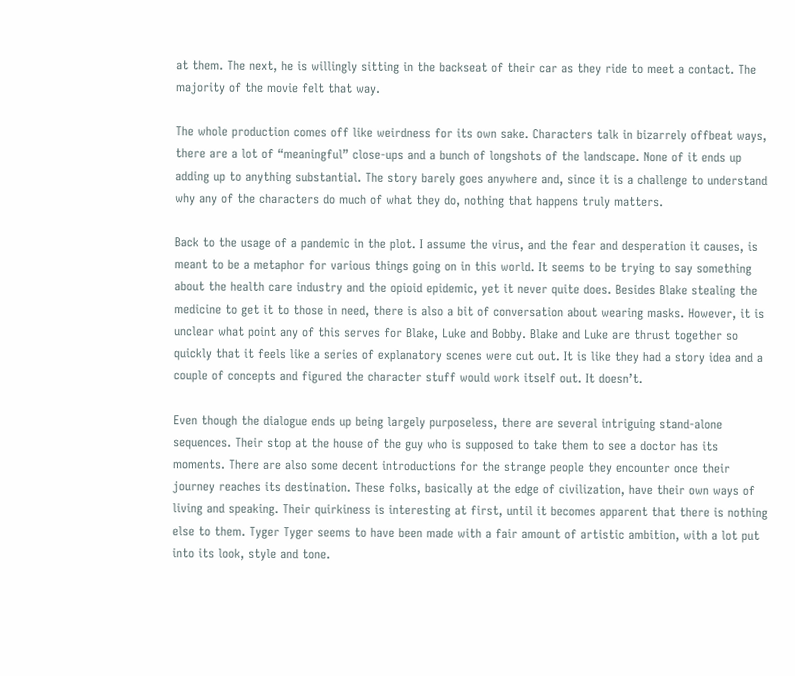at them. The next, he is willingly sitting in the backseat of their car as they ride to meet a contact. The majority of the movie felt that way.

The whole production comes off like weirdness for its own sake. Characters talk in bizarrely offbeat ways, there are a lot of “meaningful” close-ups and a bunch of longshots of the landscape. None of it ends up adding up to anything substantial. The story barely goes anywhere and, since it is a challenge to understand why any of the characters do much of what they do, nothing that happens truly matters.

Back to the usage of a pandemic in the plot. I assume the virus, and the fear and desperation it causes, is meant to be a metaphor for various things going on in this world. It seems to be trying to say something about the health care industry and the opioid epidemic, yet it never quite does. Besides Blake stealing the medicine to get it to those in need, there is also a bit of conversation about wearing masks. However, it is unclear what point any of this serves for Blake, Luke and Bobby. Blake and Luke are thrust together so quickly that it feels like a series of explanatory scenes were cut out. It is like they had a story idea and a couple of concepts and figured the character stuff would work itself out. It doesn’t.

Even though the dialogue ends up being largely purposeless, there are several intriguing stand-alone sequences. Their stop at the house of the guy who is supposed to take them to see a doctor has its moments. There are also some decent introductions for the strange people they encounter once their journey reaches its destination. These folks, basically at the edge of civilization, have their own ways of living and speaking. Their quirkiness is interesting at first, until it becomes apparent that there is nothing else to them. Tyger Tyger seems to have been made with a fair amount of artistic ambition, with a lot put into its look, style and tone.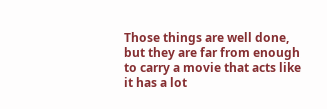Those things are well done, but they are far from enough to carry a movie that acts like it has a lot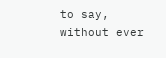to say, without ever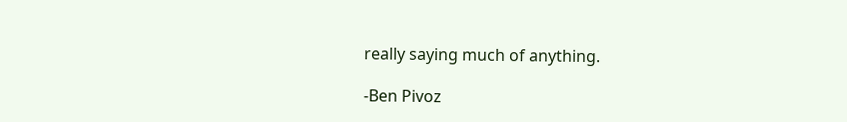really saying much of anything.

-Ben Pivoz